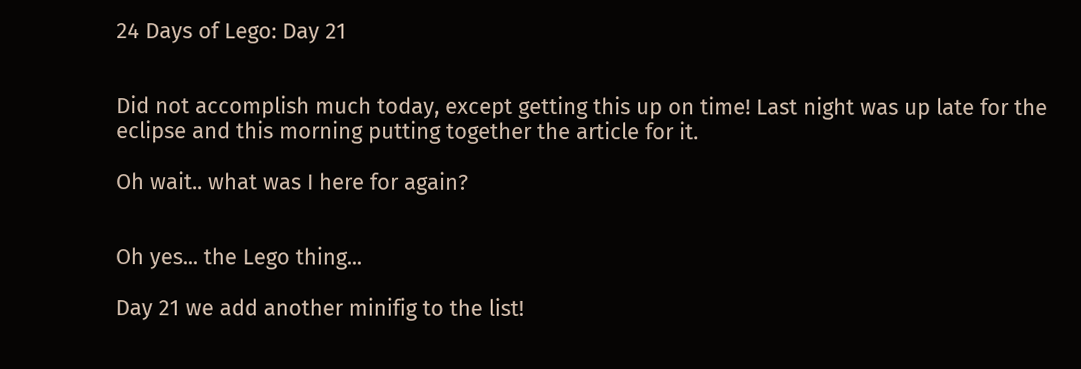24 Days of Lego: Day 21


Did not accomplish much today, except getting this up on time! Last night was up late for the eclipse and this morning putting together the article for it.

Oh wait.. what was I here for again?


Oh yes... the Lego thing...

Day 21 we add another minifig to the list!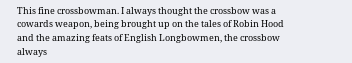This fine crossbowman. I always thought the crossbow was a cowards weapon, being brought up on the tales of Robin Hood and the amazing feats of English Longbowmen, the crossbow always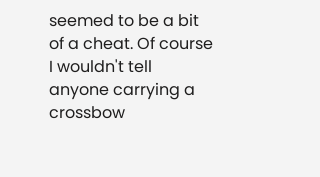seemed to be a bit of a cheat. Of course I wouldn't tell anyone carrying a crossbow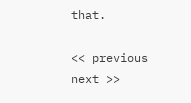that.

<< previous next >>